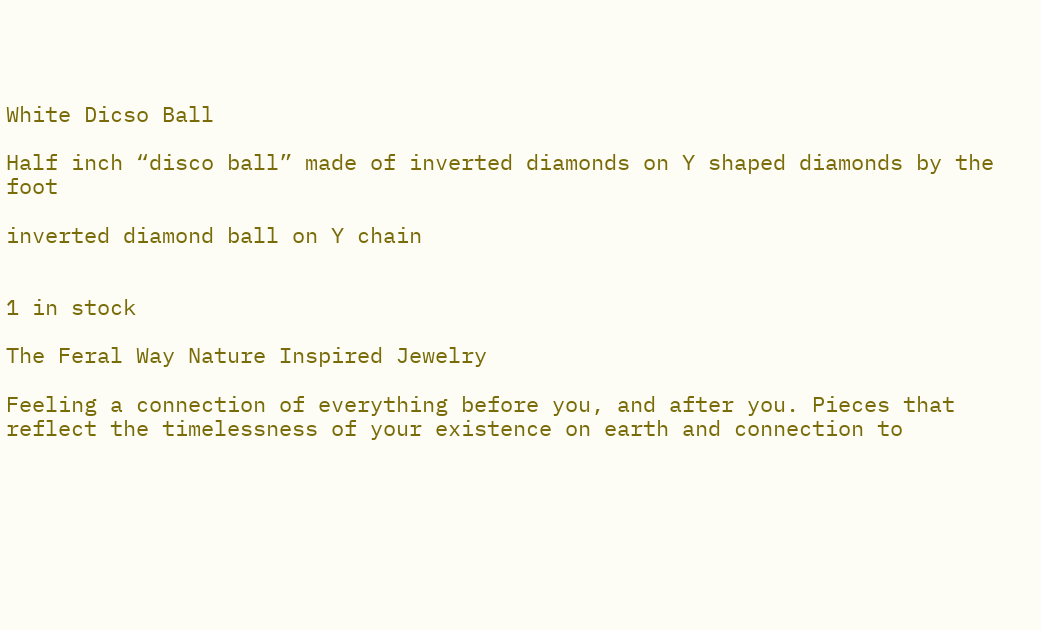White Dicso Ball

Half inch “disco ball” made of inverted diamonds on Y shaped diamonds by the foot

inverted diamond ball on Y chain


1 in stock

The Feral Way Nature Inspired Jewelry

Feeling a connection of everything before you, and after you. Pieces that reflect the timelessness of your existence on earth and connection to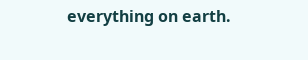everything on earth.